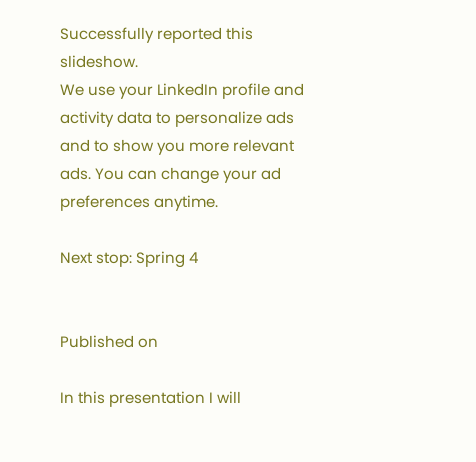Successfully reported this slideshow.
We use your LinkedIn profile and activity data to personalize ads and to show you more relevant ads. You can change your ad preferences anytime.

Next stop: Spring 4


Published on

In this presentation I will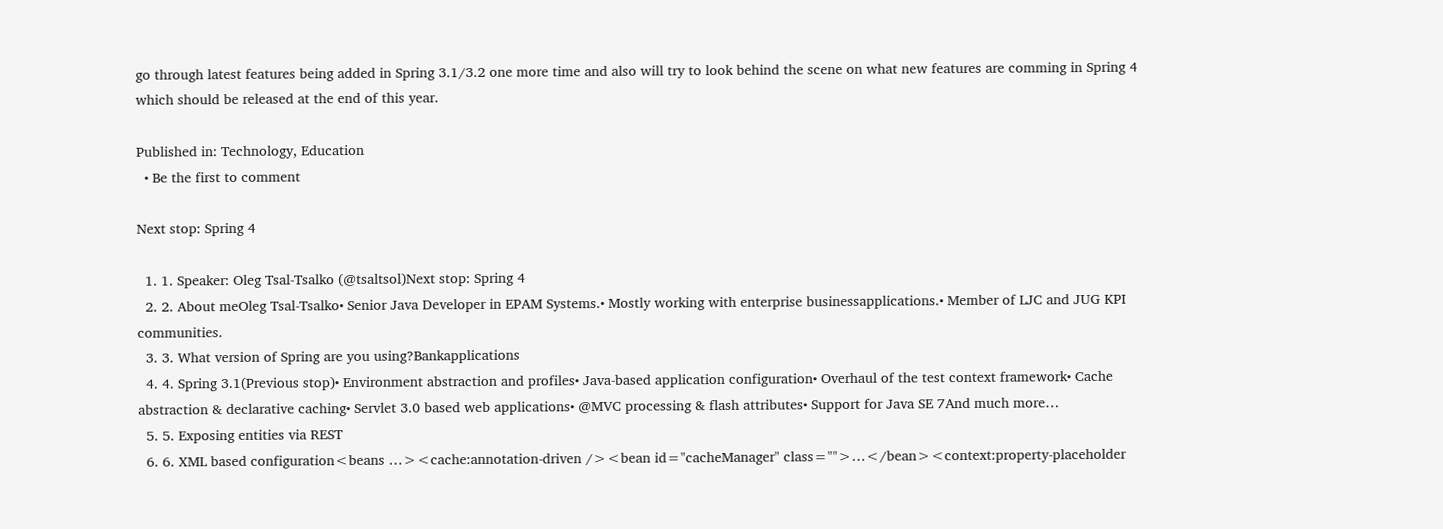go through latest features being added in Spring 3.1/3.2 one more time and also will try to look behind the scene on what new features are comming in Spring 4 which should be released at the end of this year.

Published in: Technology, Education
  • Be the first to comment

Next stop: Spring 4

  1. 1. Speaker: Oleg Tsal-Tsalko (@tsaltsol)Next stop: Spring 4
  2. 2. About meOleg Tsal-Tsalko• Senior Java Developer in EPAM Systems.• Mostly working with enterprise businessapplications.• Member of LJC and JUG KPI communities.
  3. 3. What version of Spring are you using?Bankapplications
  4. 4. Spring 3.1(Previous stop)• Environment abstraction and profiles• Java-based application configuration• Overhaul of the test context framework• Cache abstraction & declarative caching• Servlet 3.0 based web applications• @MVC processing & flash attributes• Support for Java SE 7And much more…
  5. 5. Exposing entities via REST
  6. 6. XML based configuration<beans …><cache:annotation-driven /><bean id="cacheManager" class="">…</bean><context:property-placeholder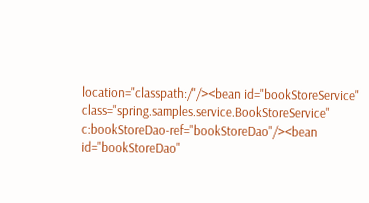location="classpath:/"/><bean id="bookStoreService" class="spring.samples.service.BookStoreService" c:bookStoreDao-ref="bookStoreDao"/><bean id="bookStoreDao"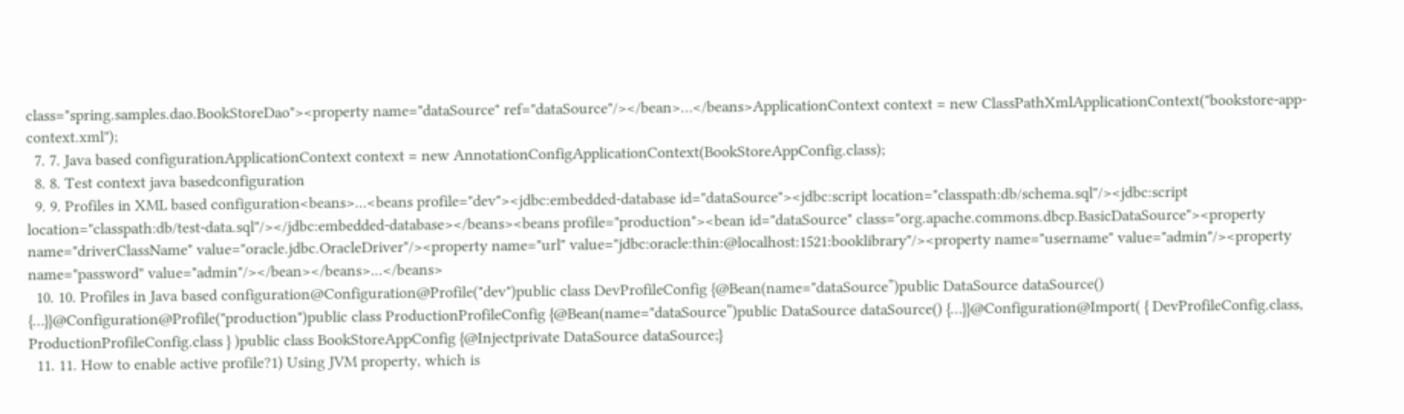class="spring.samples.dao.BookStoreDao"><property name="dataSource" ref="dataSource"/></bean>…</beans>ApplicationContext context = new ClassPathXmlApplicationContext("bookstore-app-context.xml");
  7. 7. Java based configurationApplicationContext context = new AnnotationConfigApplicationContext(BookStoreAppConfig.class);
  8. 8. Test context java basedconfiguration
  9. 9. Profiles in XML based configuration<beans>...<beans profile="dev"><jdbc:embedded-database id="dataSource"><jdbc:script location="classpath:db/schema.sql"/><jdbc:script location="classpath:db/test-data.sql"/></jdbc:embedded-database></beans><beans profile="production"><bean id="dataSource" class="org.apache.commons.dbcp.BasicDataSource"><property name="driverClassName" value="oracle.jdbc.OracleDriver"/><property name="url" value="jdbc:oracle:thin:@localhost:1521:booklibrary"/><property name="username" value="admin"/><property name="password" value="admin"/></bean></beans>...</beans>
  10. 10. Profiles in Java based configuration@Configuration@Profile("dev")public class DevProfileConfig {@Bean(name="dataSource”)public DataSource dataSource() {…}}@Configuration@Profile("production")public class ProductionProfileConfig {@Bean(name="dataSource”)public DataSource dataSource() {…}}@Configuration@Import( { DevProfileConfig.class, ProductionProfileConfig.class } )public class BookStoreAppConfig {@Injectprivate DataSource dataSource;}
  11. 11. How to enable active profile?1) Using JVM property, which is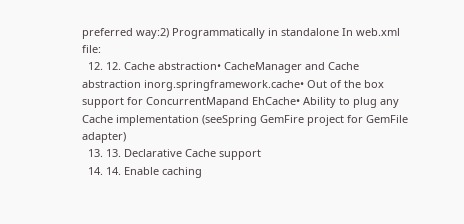preferred way:2) Programmatically in standalone In web.xml file:
  12. 12. Cache abstraction• CacheManager and Cache abstraction inorg.springframework.cache• Out of the box support for ConcurrentMapand EhCache• Ability to plug any Cache implementation (seeSpring GemFire project for GemFile adapter)
  13. 13. Declarative Cache support
  14. 14. Enable caching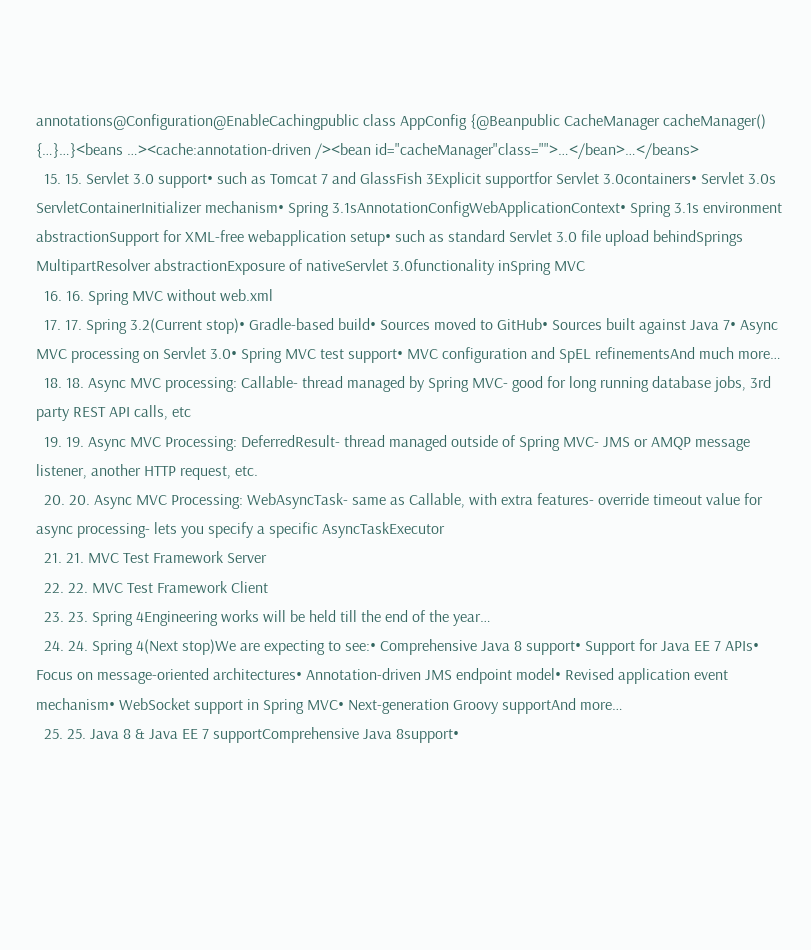annotations@Configuration@EnableCachingpublic class AppConfig {@Beanpublic CacheManager cacheManager() {…}…}<beans …><cache:annotation-driven /><bean id="cacheManager"class="">…</bean>…</beans>
  15. 15. Servlet 3.0 support• such as Tomcat 7 and GlassFish 3Explicit supportfor Servlet 3.0containers• Servlet 3.0s ServletContainerInitializer mechanism• Spring 3.1sAnnotationConfigWebApplicationContext• Spring 3.1s environment abstractionSupport for XML-free webapplication setup• such as standard Servlet 3.0 file upload behindSprings MultipartResolver abstractionExposure of nativeServlet 3.0functionality inSpring MVC
  16. 16. Spring MVC without web.xml
  17. 17. Spring 3.2(Current stop)• Gradle-based build• Sources moved to GitHub• Sources built against Java 7• Async MVC processing on Servlet 3.0• Spring MVC test support• MVC configuration and SpEL refinementsAnd much more…
  18. 18. Async MVC processing: Callable- thread managed by Spring MVC- good for long running database jobs, 3rd party REST API calls, etc
  19. 19. Async MVC Processing: DeferredResult- thread managed outside of Spring MVC- JMS or AMQP message listener, another HTTP request, etc.
  20. 20. Async MVC Processing: WebAsyncTask- same as Callable, with extra features- override timeout value for async processing- lets you specify a specific AsyncTaskExecutor
  21. 21. MVC Test Framework Server
  22. 22. MVC Test Framework Client
  23. 23. Spring 4Engineering works will be held till the end of the year…
  24. 24. Spring 4(Next stop)We are expecting to see:• Comprehensive Java 8 support• Support for Java EE 7 APIs• Focus on message-oriented architectures• Annotation-driven JMS endpoint model• Revised application event mechanism• WebSocket support in Spring MVC• Next-generation Groovy supportAnd more…
  25. 25. Java 8 & Java EE 7 supportComprehensive Java 8support•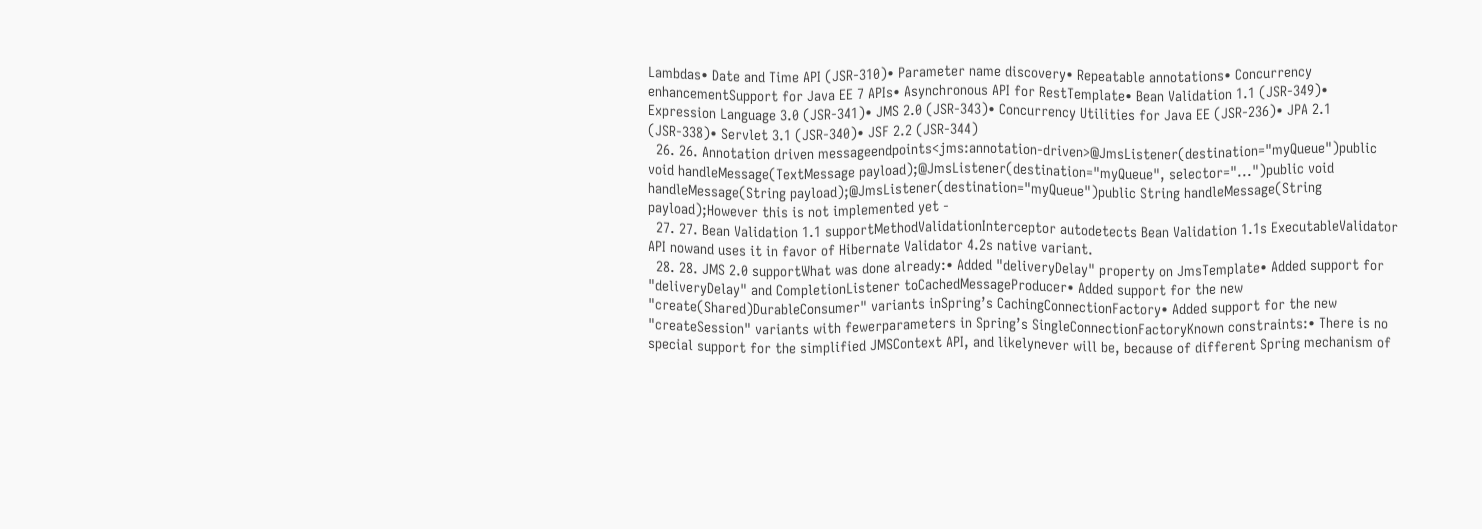Lambdas• Date and Time API (JSR-310)• Parameter name discovery• Repeatable annotations• Concurrency enhancementSupport for Java EE 7 APIs• Asynchronous API for RestTemplate• Bean Validation 1.1 (JSR-349)• Expression Language 3.0 (JSR-341)• JMS 2.0 (JSR-343)• Concurrency Utilities for Java EE (JSR-236)• JPA 2.1 (JSR-338)• Servlet 3.1 (JSR-340)• JSF 2.2 (JSR-344)
  26. 26. Annotation driven messageendpoints<jms:annotation-driven>@JmsListener(destination="myQueue")public void handleMessage(TextMessage payload);@JmsListener(destination="myQueue", selector="...")public void handleMessage(String payload);@JmsListener(destination="myQueue")public String handleMessage(String payload);However this is not implemented yet -
  27. 27. Bean Validation 1.1 supportMethodValidationInterceptor autodetects Bean Validation 1.1s ExecutableValidator API nowand uses it in favor of Hibernate Validator 4.2s native variant.
  28. 28. JMS 2.0 supportWhat was done already:• Added "deliveryDelay" property on JmsTemplate• Added support for "deliveryDelay" and CompletionListener toCachedMessageProducer• Added support for the new "create(Shared)DurableConsumer" variants inSpring’s CachingConnectionFactory• Added support for the new "createSession" variants with fewerparameters in Spring’s SingleConnectionFactoryKnown constraints:• There is no special support for the simplified JMSContext API, and likelynever will be, because of different Spring mechanism of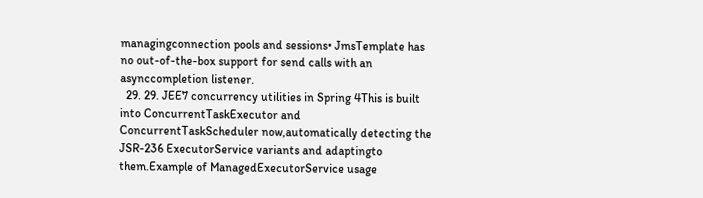managingconnection pools and sessions• JmsTemplate has no out-of-the-box support for send calls with an asynccompletion listener.
  29. 29. JEE7 concurrency utilities in Spring 4This is built into ConcurrentTaskExecutor and ConcurrentTaskScheduler now,automatically detecting the JSR-236 ExecutorService variants and adaptingto them.Example of ManagedExecutorService usage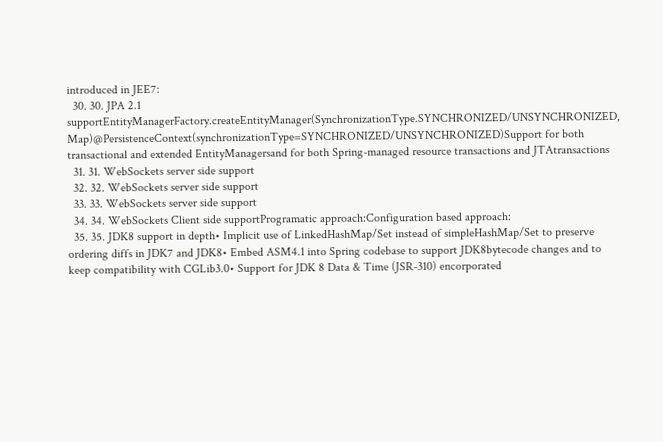introduced in JEE7:
  30. 30. JPA 2.1 supportEntityManagerFactory.createEntityManager(SynchronizationType.SYNCHRONIZED/UNSYNCHRONIZED, Map)@PersistenceContext(synchronizationType=SYNCHRONIZED/UNSYNCHRONIZED)Support for both transactional and extended EntityManagersand for both Spring-managed resource transactions and JTAtransactions
  31. 31. WebSockets server side support
  32. 32. WebSockets server side support
  33. 33. WebSockets server side support
  34. 34. WebSockets Client side supportProgramatic approach:Configuration based approach:
  35. 35. JDK8 support in depth• Implicit use of LinkedHashMap/Set instead of simpleHashMap/Set to preserve ordering diffs in JDK7 and JDK8• Embed ASM4.1 into Spring codebase to support JDK8bytecode changes and to keep compatibility with CGLib3.0• Support for JDK 8 Data & Time (JSR-310) encorporated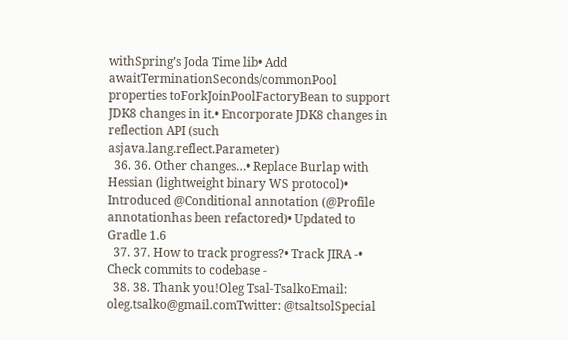withSpring’s Joda Time lib• Add awaitTerminationSeconds/commonPool properties toForkJoinPoolFactoryBean to support JDK8 changes in it.• Encorporate JDK8 changes in reflection API (such asjava.lang.reflect.Parameter)
  36. 36. Other changes…• Replace Burlap with Hessian (lightweight binary WS protocol)• Introduced @Conditional annotation (@Profile annotationhas been refactored)• Updated to Gradle 1.6
  37. 37. How to track progress?• Track JIRA -• Check commits to codebase -
  38. 38. Thank you!Oleg Tsal-TsalkoEmail: oleg.tsalko@gmail.comTwitter: @tsaltsolSpecial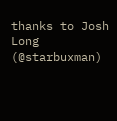thanks to Josh Long (@starbuxman)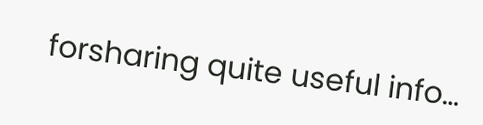forsharing quite useful info…